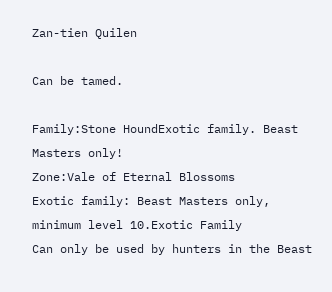Zan-tien Quilen

Can be tamed.

Family:Stone HoundExotic family. Beast Masters only!
Zone:Vale of Eternal Blossoms
Exotic family: Beast Masters only, minimum level 10.Exotic Family
Can only be used by hunters in the Beast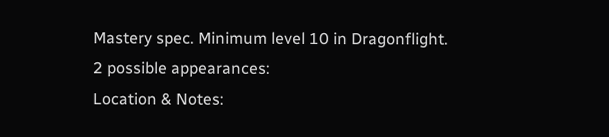Mastery spec. Minimum level 10 in Dragonflight.
2 possible appearances:
Location & Notes: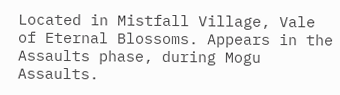Located in Mistfall Village, Vale of Eternal Blossoms. Appears in the Assaults phase, during Mogu Assaults.